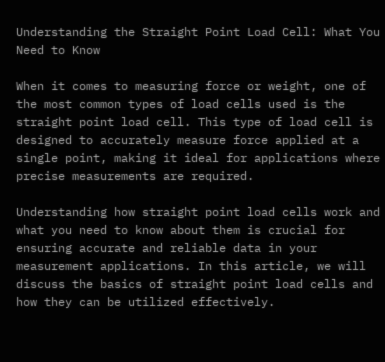Understanding the Straight Point Load Cell: What You Need to Know

When it comes to measuring force or weight, one of the most common types of load cells used is the straight point load cell. This type of load cell is designed to accurately measure force applied at a single point, making it ideal for applications where precise measurements are required.

Understanding how straight point load cells work and what you need to know about them is crucial for ensuring accurate and reliable data in your measurement applications. In this article, we will discuss the basics of straight point load cells and how they can be utilized effectively.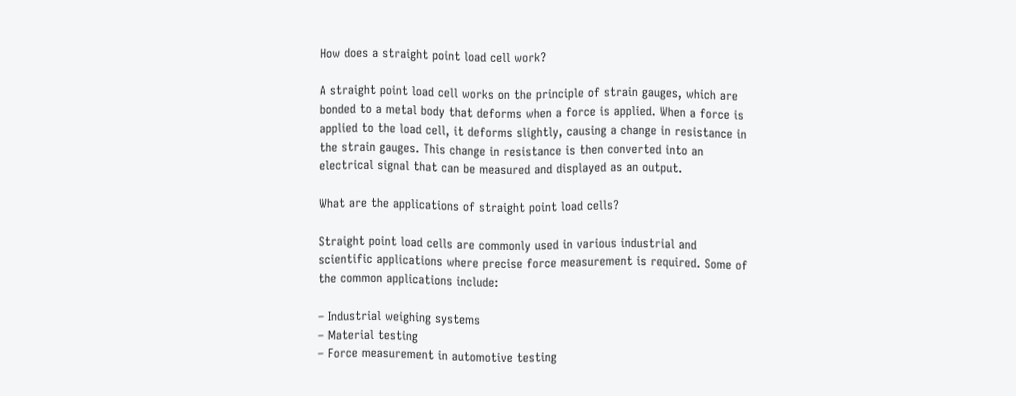How does a straight point load cell work?

A straight point load cell works on the principle of strain gauges, which are bonded to a metal body that deforms when a force is applied. When a force is applied to the load cell, it deforms slightly, causing a change in resistance in the strain gauges. This change in resistance is then converted into an electrical signal that can be measured and displayed as an output.

What are the applications of straight point load cells?

Straight point load cells are commonly used in various industrial and scientific applications where precise force measurement is required. Some of the common applications include:

– Industrial weighing systems
– Material testing
– Force measurement in automotive testing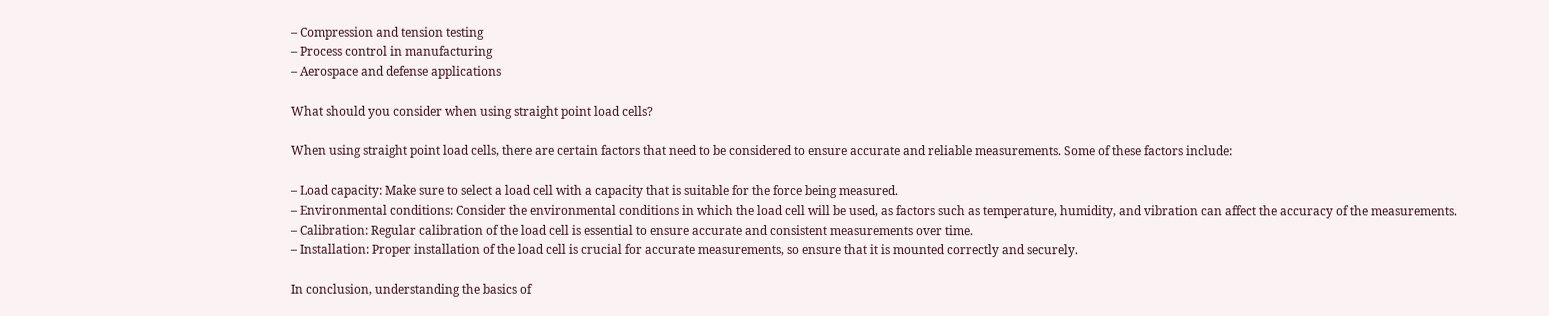– Compression and tension testing
– Process control in manufacturing
– Aerospace and defense applications

What should you consider when using straight point load cells?

When using straight point load cells, there are certain factors that need to be considered to ensure accurate and reliable measurements. Some of these factors include:

– Load capacity: Make sure to select a load cell with a capacity that is suitable for the force being measured.
– Environmental conditions: Consider the environmental conditions in which the load cell will be used, as factors such as temperature, humidity, and vibration can affect the accuracy of the measurements.
– Calibration: Regular calibration of the load cell is essential to ensure accurate and consistent measurements over time.
– Installation: Proper installation of the load cell is crucial for accurate measurements, so ensure that it is mounted correctly and securely.

In conclusion, understanding the basics of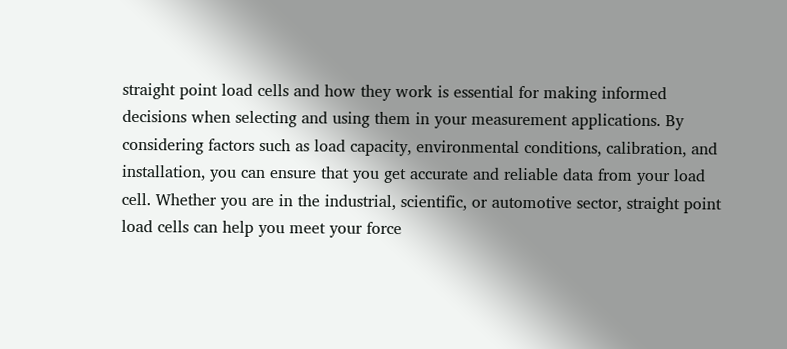straight point load cells and how they work is essential for making informed decisions when selecting and using them in your measurement applications. By considering factors such as load capacity, environmental conditions, calibration, and installation, you can ensure that you get accurate and reliable data from your load cell. Whether you are in the industrial, scientific, or automotive sector, straight point load cells can help you meet your force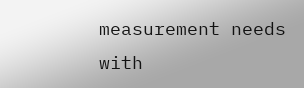measurement needs with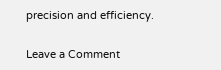precision and efficiency.


Leave a Comment